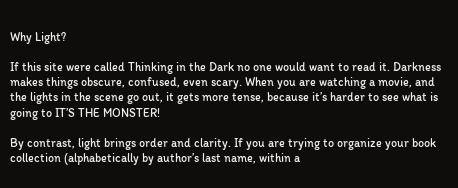Why Light?

If this site were called Thinking in the Dark no one would want to read it. Darkness makes things obscure, confused, even scary. When you are watching a movie, and the lights in the scene go out, it gets more tense, because it’s harder to see what is going to IT’S THE MONSTER!

By contrast, light brings order and clarity. If you are trying to organize your book collection (alphabetically by author’s last name, within a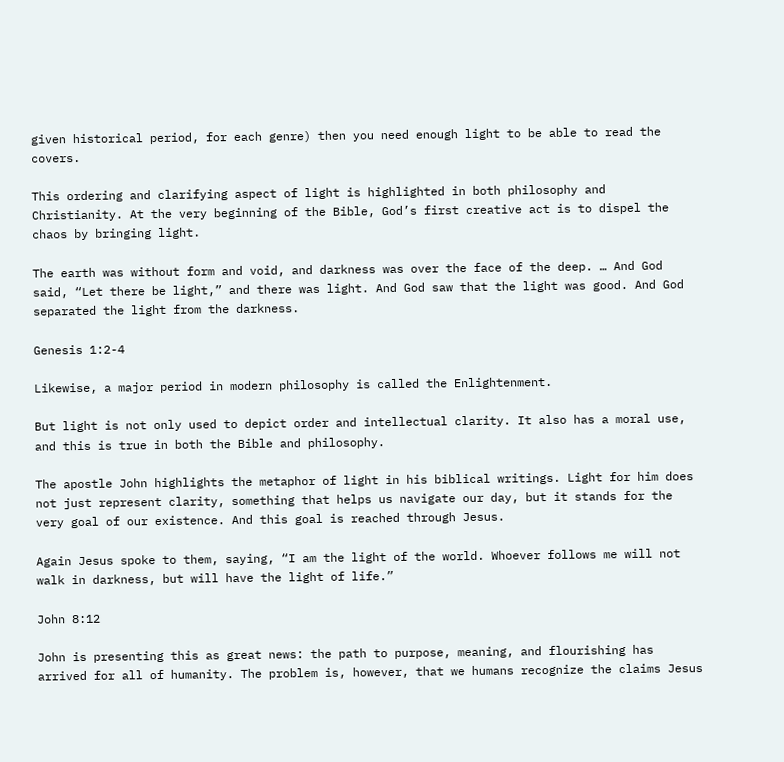given historical period, for each genre) then you need enough light to be able to read the covers.

This ordering and clarifying aspect of light is highlighted in both philosophy and Christianity. At the very beginning of the Bible, God’s first creative act is to dispel the chaos by bringing light.

The earth was without form and void, and darkness was over the face of the deep. … And God said, “Let there be light,” and there was light. And God saw that the light was good. And God separated the light from the darkness.

Genesis 1:2-4

Likewise, a major period in modern philosophy is called the Enlightenment.

But light is not only used to depict order and intellectual clarity. It also has a moral use, and this is true in both the Bible and philosophy.

The apostle John highlights the metaphor of light in his biblical writings. Light for him does not just represent clarity, something that helps us navigate our day, but it stands for the very goal of our existence. And this goal is reached through Jesus.

Again Jesus spoke to them, saying, “I am the light of the world. Whoever follows me will not walk in darkness, but will have the light of life.”

John 8:12

John is presenting this as great news: the path to purpose, meaning, and flourishing has arrived for all of humanity. The problem is, however, that we humans recognize the claims Jesus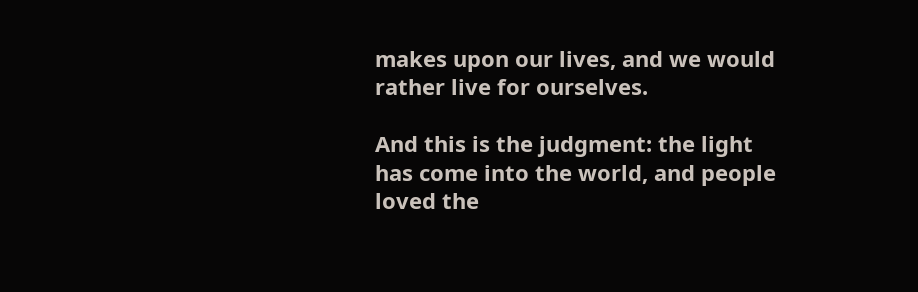makes upon our lives, and we would rather live for ourselves.

And this is the judgment: the light has come into the world, and people loved the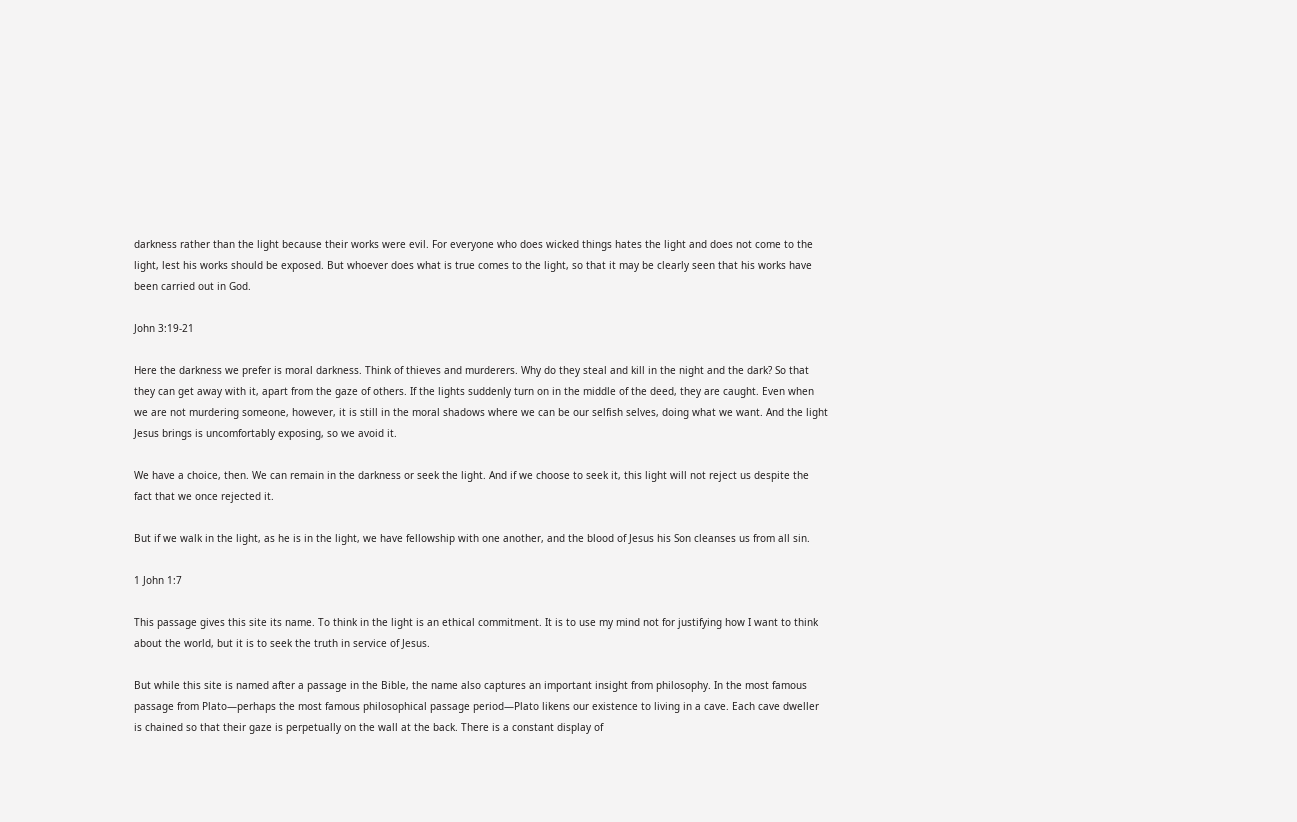darkness rather than the light because their works were evil. For everyone who does wicked things hates the light and does not come to the light, lest his works should be exposed. But whoever does what is true comes to the light, so that it may be clearly seen that his works have been carried out in God.

John 3:19-21

Here the darkness we prefer is moral darkness. Think of thieves and murderers. Why do they steal and kill in the night and the dark? So that they can get away with it, apart from the gaze of others. If the lights suddenly turn on in the middle of the deed, they are caught. Even when we are not murdering someone, however, it is still in the moral shadows where we can be our selfish selves, doing what we want. And the light Jesus brings is uncomfortably exposing, so we avoid it.

We have a choice, then. We can remain in the darkness or seek the light. And if we choose to seek it, this light will not reject us despite the fact that we once rejected it.

But if we walk in the light, as he is in the light, we have fellowship with one another, and the blood of Jesus his Son cleanses us from all sin.

1 John 1:7

This passage gives this site its name. To think in the light is an ethical commitment. It is to use my mind not for justifying how I want to think about the world, but it is to seek the truth in service of Jesus.

But while this site is named after a passage in the Bible, the name also captures an important insight from philosophy. In the most famous passage from Plato—perhaps the most famous philosophical passage period—Plato likens our existence to living in a cave. Each cave dweller is chained so that their gaze is perpetually on the wall at the back. There is a constant display of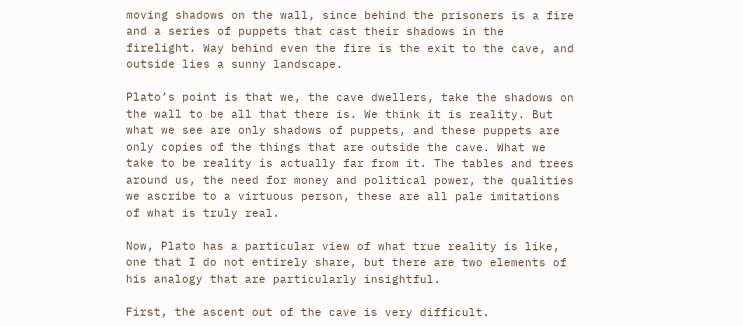moving shadows on the wall, since behind the prisoners is a fire and a series of puppets that cast their shadows in the firelight. Way behind even the fire is the exit to the cave, and outside lies a sunny landscape.

Plato’s point is that we, the cave dwellers, take the shadows on the wall to be all that there is. We think it is reality. But what we see are only shadows of puppets, and these puppets are only copies of the things that are outside the cave. What we take to be reality is actually far from it. The tables and trees around us, the need for money and political power, the qualities we ascribe to a virtuous person, these are all pale imitations of what is truly real.

Now, Plato has a particular view of what true reality is like, one that I do not entirely share, but there are two elements of his analogy that are particularly insightful.

First, the ascent out of the cave is very difficult.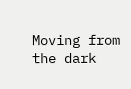Moving from the dark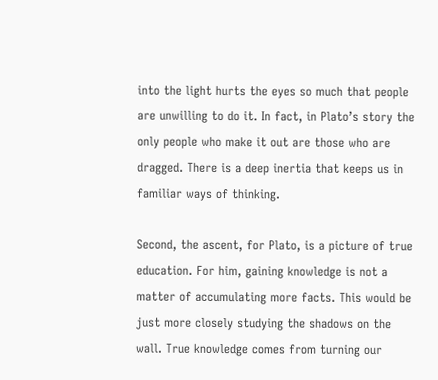into the light hurts the eyes so much that people are unwilling to do it. In fact, in Plato’s story the only people who make it out are those who are dragged. There is a deep inertia that keeps us in familiar ways of thinking.

Second, the ascent, for Plato, is a picture of true education. For him, gaining knowledge is not a matter of accumulating more facts. This would be just more closely studying the shadows on the wall. True knowledge comes from turning our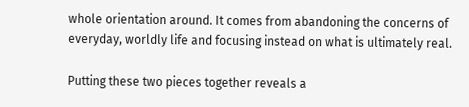whole orientation around. It comes from abandoning the concerns of everyday, worldly life and focusing instead on what is ultimately real.

Putting these two pieces together reveals a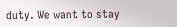duty. We want to stay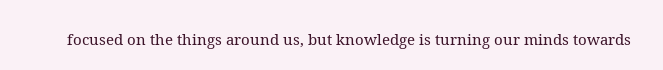focused on the things around us, but knowledge is turning our minds towards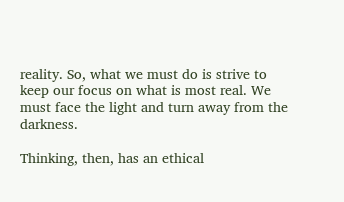reality. So, what we must do is strive to keep our focus on what is most real. We must face the light and turn away from the darkness.

Thinking, then, has an ethical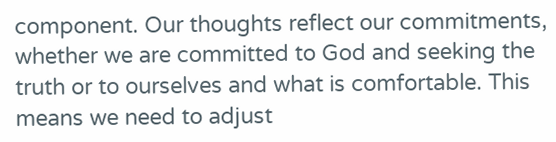component. Our thoughts reflect our commitments, whether we are committed to God and seeking the truth or to ourselves and what is comfortable. This means we need to adjust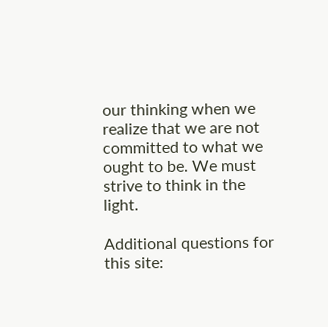our thinking when we realize that we are not committed to what we ought to be. We must strive to think in the light.

Additional questions for this site: